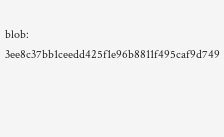blob: 3ee8c37bb1ceedd425f1e96b8811f495caf9d749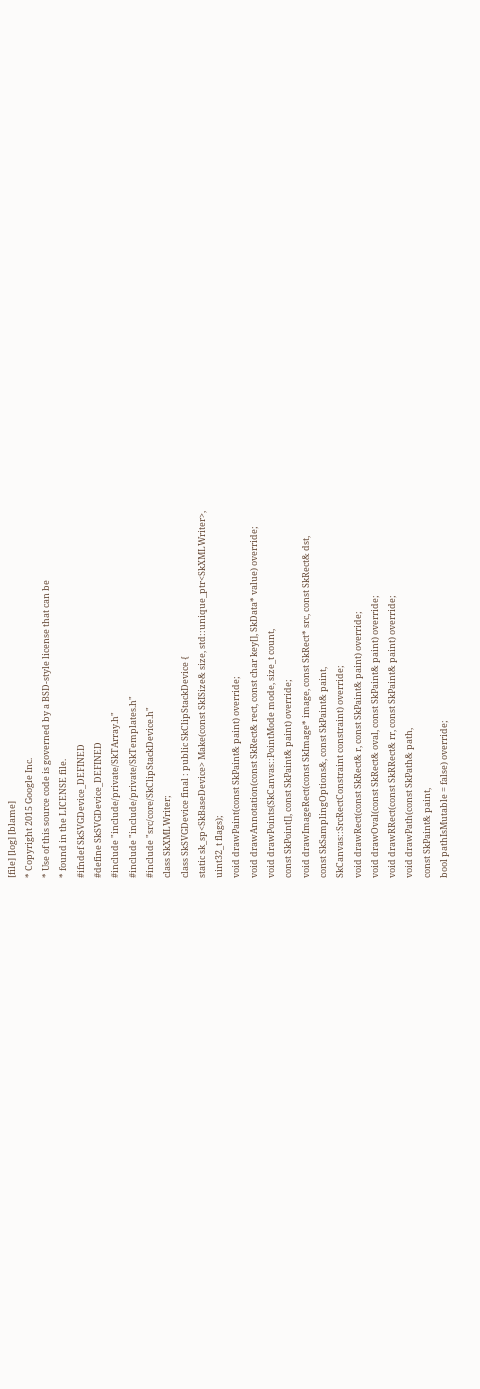[file] [log] [blame]
* Copyright 2015 Google Inc.
* Use of this source code is governed by a BSD-style license that can be
* found in the LICENSE file.
#ifndef SkSVGDevice_DEFINED
#define SkSVGDevice_DEFINED
#include "include/private/SkTArray.h"
#include "include/private/SkTemplates.h"
#include "src/core/SkClipStackDevice.h"
class SkXMLWriter;
class SkSVGDevice final : public SkClipStackDevice {
static sk_sp<SkBaseDevice> Make(const SkISize& size, std::unique_ptr<SkXMLWriter>,
uint32_t flags);
void drawPaint(const SkPaint& paint) override;
void drawAnnotation(const SkRect& rect, const char key[], SkData* value) override;
void drawPoints(SkCanvas::PointMode mode, size_t count,
const SkPoint[], const SkPaint& paint) override;
void drawImageRect(const SkImage* image, const SkRect* src, const SkRect& dst,
const SkSamplingOptions&, const SkPaint& paint,
SkCanvas::SrcRectConstraint constraint) override;
void drawRect(const SkRect& r, const SkPaint& paint) override;
void drawOval(const SkRect& oval, const SkPaint& paint) override;
void drawRRect(const SkRRect& rr, const SkPaint& paint) override;
void drawPath(const SkPath& path,
const SkPaint& paint,
bool pathIsMutable = false) override;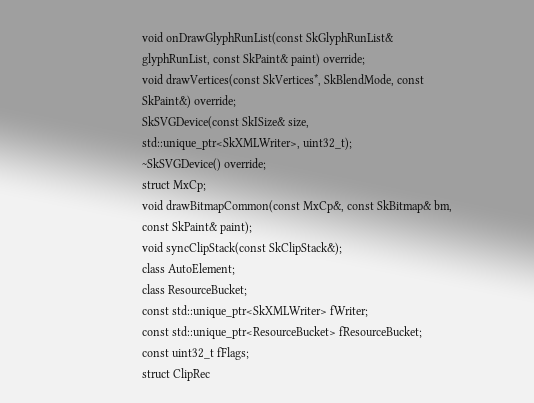void onDrawGlyphRunList(const SkGlyphRunList& glyphRunList, const SkPaint& paint) override;
void drawVertices(const SkVertices*, SkBlendMode, const SkPaint&) override;
SkSVGDevice(const SkISize& size, std::unique_ptr<SkXMLWriter>, uint32_t);
~SkSVGDevice() override;
struct MxCp;
void drawBitmapCommon(const MxCp&, const SkBitmap& bm, const SkPaint& paint);
void syncClipStack(const SkClipStack&);
class AutoElement;
class ResourceBucket;
const std::unique_ptr<SkXMLWriter> fWriter;
const std::unique_ptr<ResourceBucket> fResourceBucket;
const uint32_t fFlags;
struct ClipRec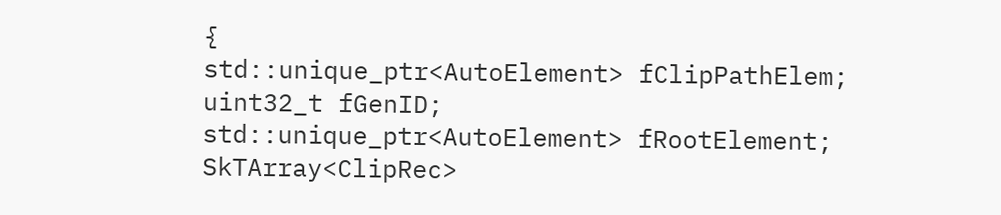{
std::unique_ptr<AutoElement> fClipPathElem;
uint32_t fGenID;
std::unique_ptr<AutoElement> fRootElement;
SkTArray<ClipRec>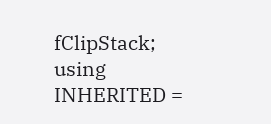fClipStack;
using INHERITED =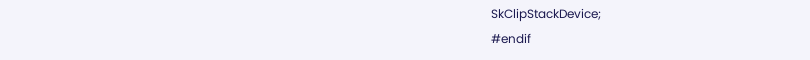SkClipStackDevice;
#endif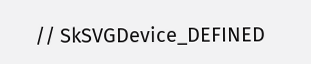// SkSVGDevice_DEFINED